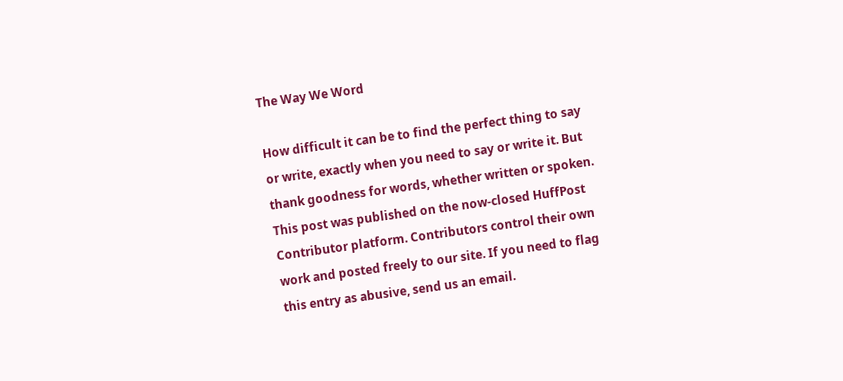The Way We Word

How difficult it can be to find the perfect thing to say or write, exactly when you need to say or write it. But thank goodness for words, whether written or spoken.
This post was published on the now-closed HuffPost Contributor platform. Contributors control their own work and posted freely to our site. If you need to flag this entry as abusive, send us an email.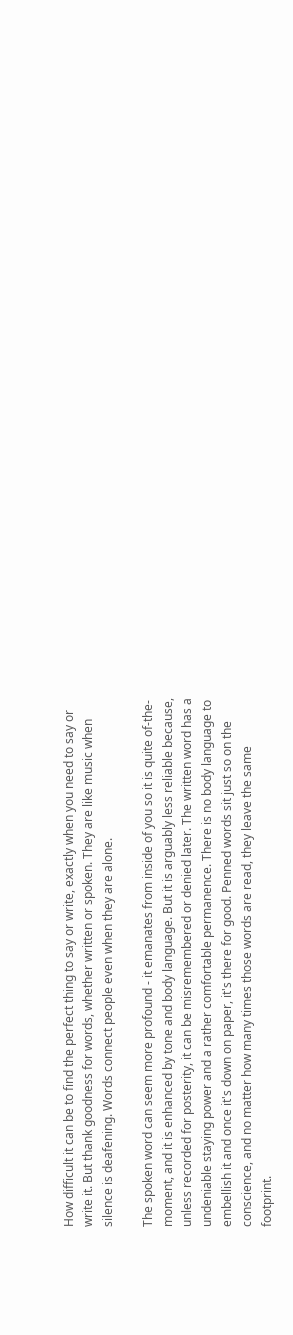How difficult it can be to find the perfect thing to say or write, exactly when you need to say or write it. But thank goodness for words, whether written or spoken. They are like music when silence is deafening. Words connect people even when they are alone.

The spoken word can seem more profound - it emanates from inside of you so it is quite of-the-moment, and it is enhanced by tone and body language. But it is arguably less reliable because, unless recorded for posterity, it can be misremembered or denied later. The written word has a undeniable staying power and a rather comfortable permanence. There is no body language to embellish it and once it's down on paper, it's there for good. Penned words sit just so on the conscience, and no matter how many times those words are read, they leave the same footprint.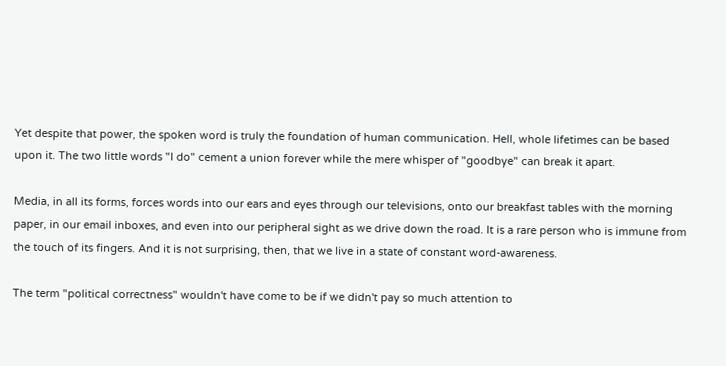Yet despite that power, the spoken word is truly the foundation of human communication. Hell, whole lifetimes can be based upon it. The two little words "I do" cement a union forever while the mere whisper of "goodbye" can break it apart.

Media, in all its forms, forces words into our ears and eyes through our televisions, onto our breakfast tables with the morning paper, in our email inboxes, and even into our peripheral sight as we drive down the road. It is a rare person who is immune from the touch of its fingers. And it is not surprising, then, that we live in a state of constant word-awareness.

The term "political correctness" wouldn't have come to be if we didn't pay so much attention to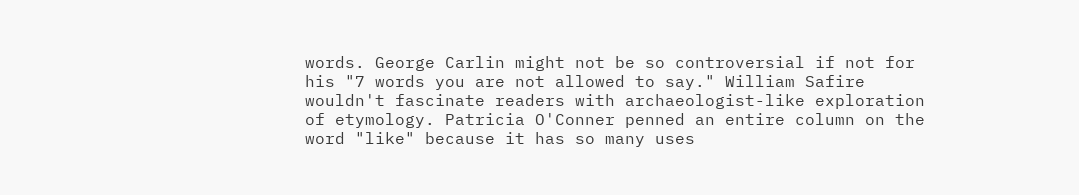words. George Carlin might not be so controversial if not for his "7 words you are not allowed to say." William Safire wouldn't fascinate readers with archaeologist-like exploration of etymology. Patricia O'Conner penned an entire column on the word "like" because it has so many uses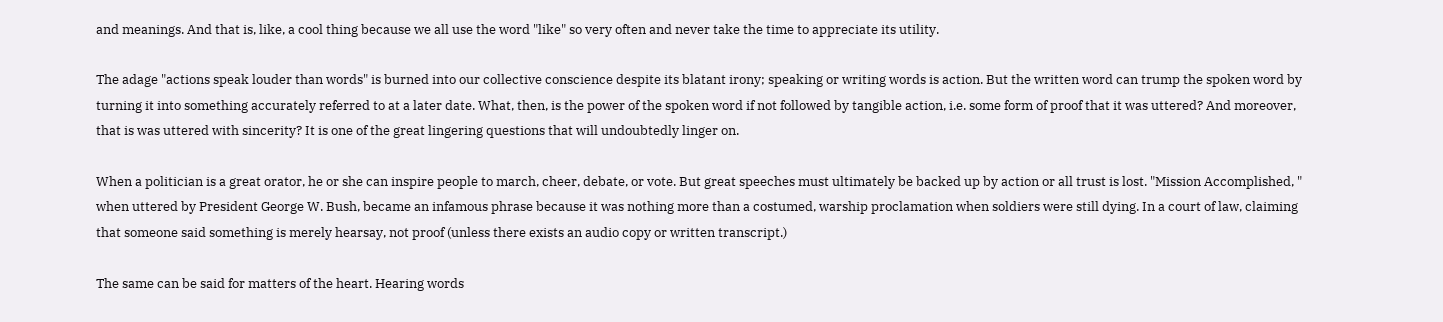and meanings. And that is, like, a cool thing because we all use the word "like" so very often and never take the time to appreciate its utility.

The adage "actions speak louder than words" is burned into our collective conscience despite its blatant irony; speaking or writing words is action. But the written word can trump the spoken word by turning it into something accurately referred to at a later date. What, then, is the power of the spoken word if not followed by tangible action, i.e. some form of proof that it was uttered? And moreover, that is was uttered with sincerity? It is one of the great lingering questions that will undoubtedly linger on.

When a politician is a great orator, he or she can inspire people to march, cheer, debate, or vote. But great speeches must ultimately be backed up by action or all trust is lost. "Mission Accomplished, " when uttered by President George W. Bush, became an infamous phrase because it was nothing more than a costumed, warship proclamation when soldiers were still dying. In a court of law, claiming that someone said something is merely hearsay, not proof (unless there exists an audio copy or written transcript.)

The same can be said for matters of the heart. Hearing words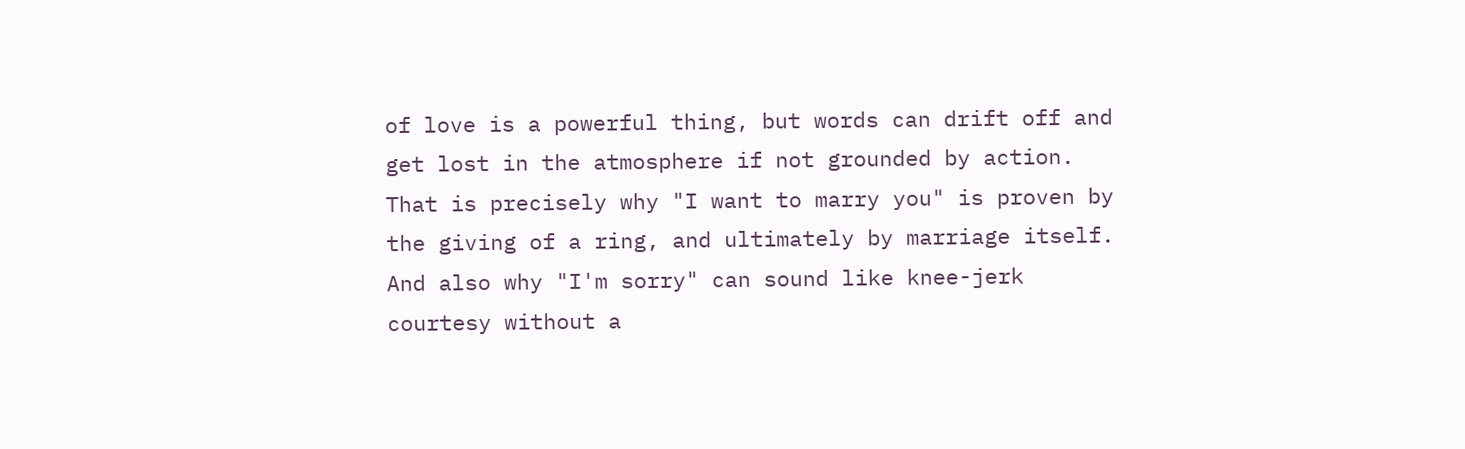of love is a powerful thing, but words can drift off and get lost in the atmosphere if not grounded by action. That is precisely why "I want to marry you" is proven by the giving of a ring, and ultimately by marriage itself. And also why "I'm sorry" can sound like knee-jerk courtesy without a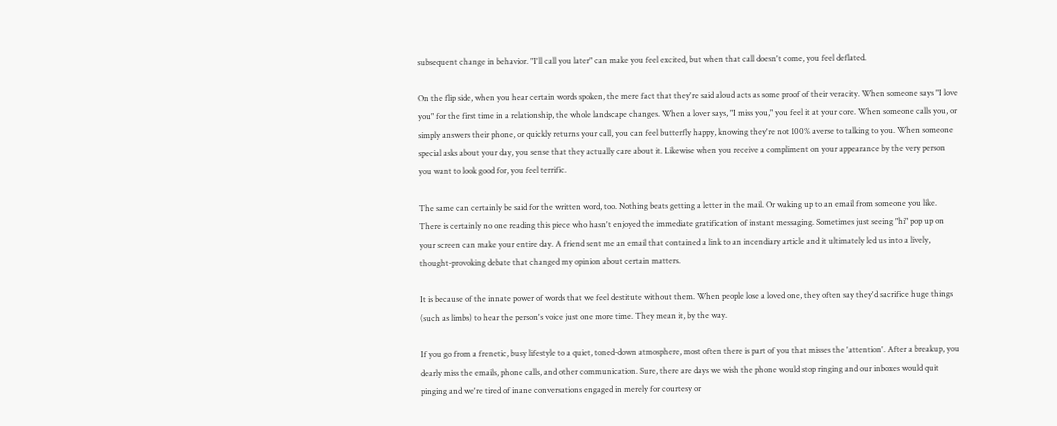subsequent change in behavior. "I'll call you later" can make you feel excited, but when that call doesn't come, you feel deflated.

On the flip side, when you hear certain words spoken, the mere fact that they're said aloud acts as some proof of their veracity. When someone says "I love you" for the first time in a relationship, the whole landscape changes. When a lover says, "I miss you," you feel it at your core. When someone calls you, or simply answers their phone, or quickly returns your call, you can feel butterfly happy, knowing they're not 100% averse to talking to you. When someone special asks about your day, you sense that they actually care about it. Likewise when you receive a compliment on your appearance by the very person you want to look good for, you feel terrific.

The same can certainly be said for the written word, too. Nothing beats getting a letter in the mail. Or waking up to an email from someone you like. There is certainly no one reading this piece who hasn't enjoyed the immediate gratification of instant messaging. Sometimes just seeing "hi" pop up on your screen can make your entire day. A friend sent me an email that contained a link to an incendiary article and it ultimately led us into a lively, thought-provoking debate that changed my opinion about certain matters.

It is because of the innate power of words that we feel destitute without them. When people lose a loved one, they often say they'd sacrifice huge things (such as limbs) to hear the person's voice just one more time. They mean it, by the way.

If you go from a frenetic, busy lifestyle to a quiet, toned-down atmosphere, most often there is part of you that misses the 'attention'. After a breakup, you dearly miss the emails, phone calls, and other communication. Sure, there are days we wish the phone would stop ringing and our inboxes would quit pinging and we're tired of inane conversations engaged in merely for courtesy or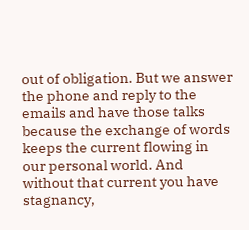out of obligation. But we answer the phone and reply to the emails and have those talks because the exchange of words keeps the current flowing in our personal world. And without that current you have stagnancy,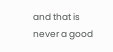and that is never a good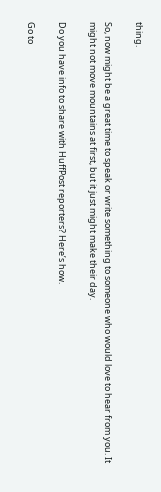thing.

So, now might be a great time to speak or write something to someone who would love to hear from you. It might not move mountains at first, but it just might make their day.

Do you have info to share with HuffPost reporters? Here’s how.

Go to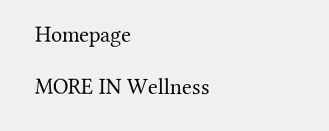Homepage

MORE IN Wellness